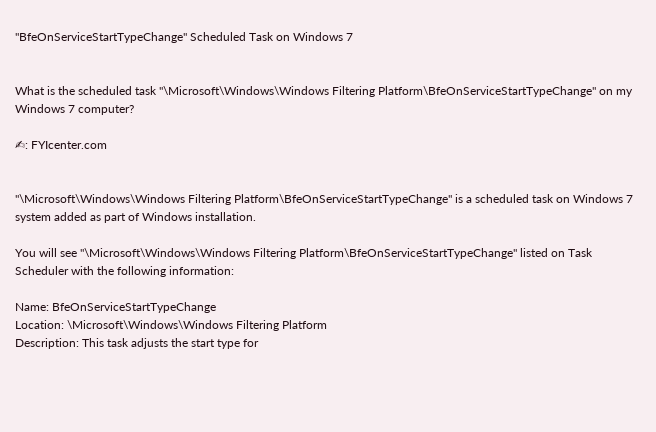"BfeOnServiceStartTypeChange" Scheduled Task on Windows 7


What is the scheduled task "\Microsoft\Windows\Windows Filtering Platform\BfeOnServiceStartTypeChange" on my Windows 7 computer?

✍: FYIcenter.com


"\Microsoft\Windows\Windows Filtering Platform\BfeOnServiceStartTypeChange" is a scheduled task on Windows 7 system added as part of Windows installation.

You will see "\Microsoft\Windows\Windows Filtering Platform\BfeOnServiceStartTypeChange" listed on Task Scheduler with the following information:

Name: BfeOnServiceStartTypeChange
Location: \Microsoft\Windows\Windows Filtering Platform
Description: This task adjusts the start type for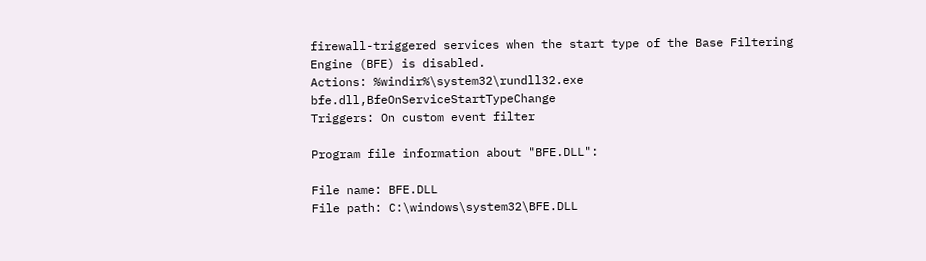firewall-triggered services when the start type of the Base Filtering Engine (BFE) is disabled.
Actions: %windir%\system32\rundll32.exe bfe.dll,BfeOnServiceStartTypeChange
Triggers: On custom event filter

Program file information about "BFE.DLL":

File name: BFE.DLL
File path: C:\windows\system32\BFE.DLL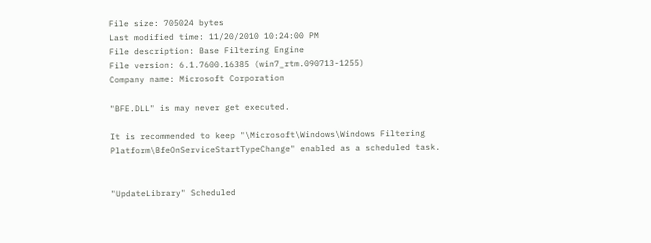File size: 705024 bytes
Last modified time: 11/20/2010 10:24:00 PM
File description: Base Filtering Engine
File version: 6.1.7600.16385 (win7_rtm.090713-1255)
Company name: Microsoft Corporation

"BFE.DLL" is may never get executed.

It is recommended to keep "\Microsoft\Windows\Windows Filtering Platform\BfeOnServiceStartTypeChange" enabled as a scheduled task.


"UpdateLibrary" Scheduled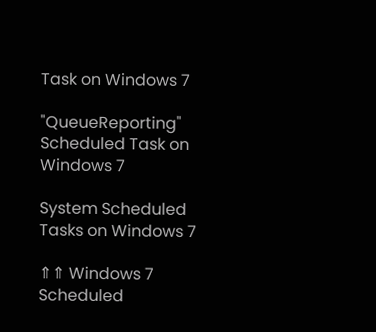Task on Windows 7

"QueueReporting" Scheduled Task on Windows 7

System Scheduled Tasks on Windows 7

⇑⇑ Windows 7 Scheduled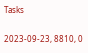Tasks

2023-09-23, 8810, 0